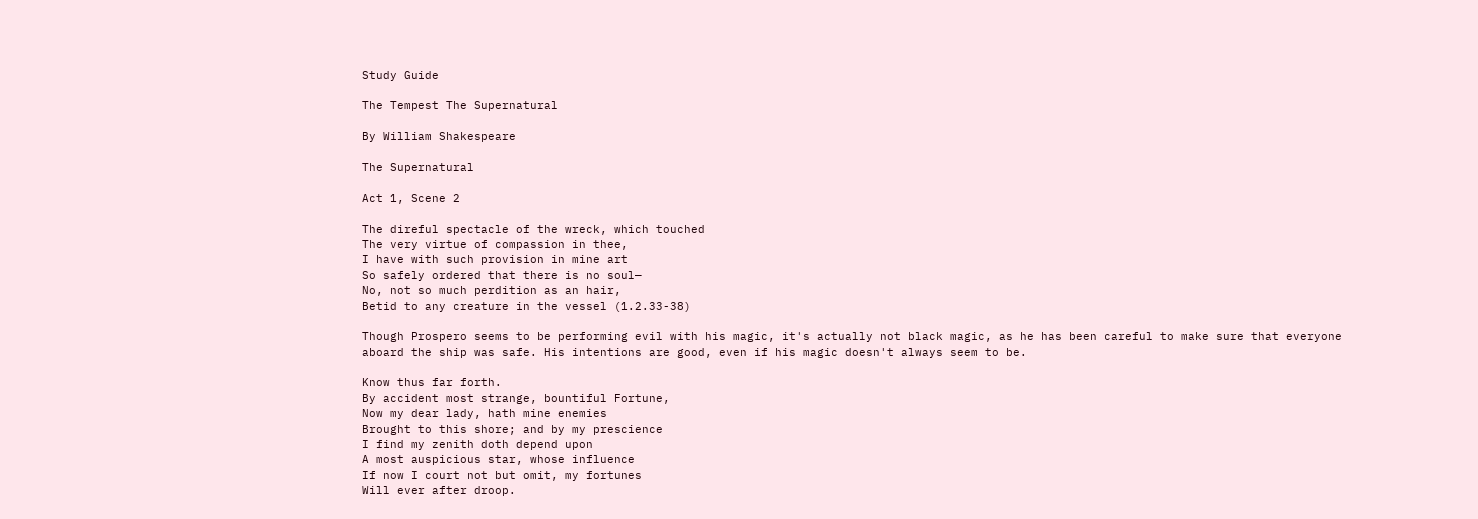Study Guide

The Tempest The Supernatural

By William Shakespeare

The Supernatural

Act 1, Scene 2

The direful spectacle of the wreck, which touched
The very virtue of compassion in thee,
I have with such provision in mine art
So safely ordered that there is no soul—
No, not so much perdition as an hair,
Betid to any creature in the vessel (1.2.33-38)

Though Prospero seems to be performing evil with his magic, it's actually not black magic, as he has been careful to make sure that everyone aboard the ship was safe. His intentions are good, even if his magic doesn't always seem to be.

Know thus far forth.
By accident most strange, bountiful Fortune,
Now my dear lady, hath mine enemies
Brought to this shore; and by my prescience
I find my zenith doth depend upon
A most auspicious star, whose influence
If now I court not but omit, my fortunes
Will ever after droop.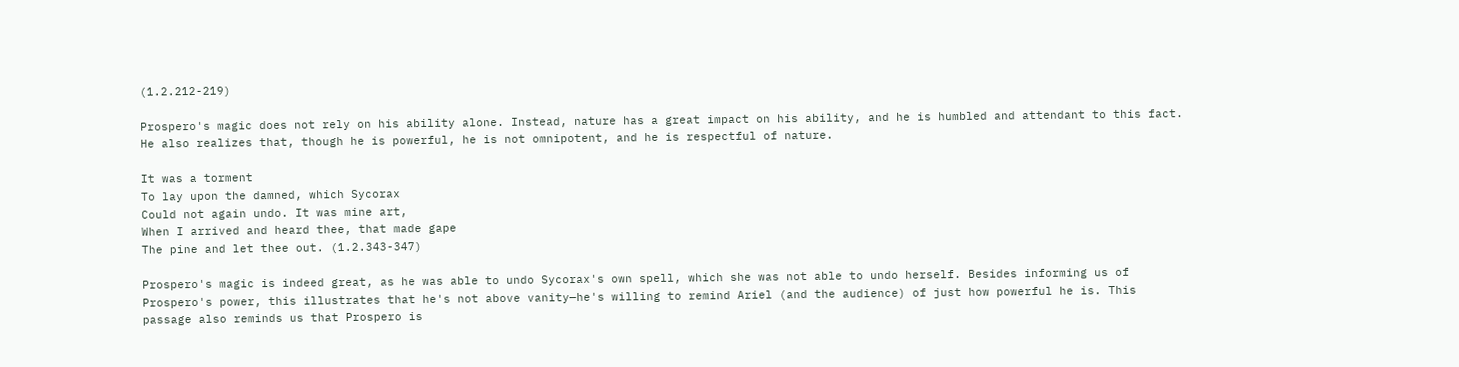(1.2.212-219)

Prospero's magic does not rely on his ability alone. Instead, nature has a great impact on his ability, and he is humbled and attendant to this fact. He also realizes that, though he is powerful, he is not omnipotent, and he is respectful of nature.

It was a torment
To lay upon the damned, which Sycorax
Could not again undo. It was mine art,
When I arrived and heard thee, that made gape
The pine and let thee out. (1.2.343-347)

Prospero's magic is indeed great, as he was able to undo Sycorax's own spell, which she was not able to undo herself. Besides informing us of Prospero's power, this illustrates that he's not above vanity—he's willing to remind Ariel (and the audience) of just how powerful he is. This passage also reminds us that Prospero is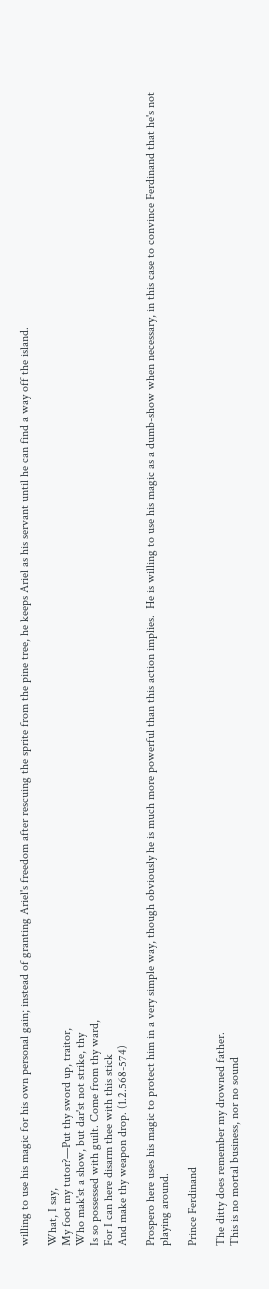willing to use his magic for his own personal gain; instead of granting Ariel's freedom after rescuing the sprite from the pine tree, he keeps Ariel as his servant until he can find a way off the island.

What, I say,
My foot my tutor?—Put thy sword up, traitor,
Who mak'st a show, but dar'st not strike, thy
Is so possessed with guilt. Come from thy ward,
For I can here disarm thee with this stick
And make thy weapon drop. (1.2.568-574)

Prospero here uses his magic to protect him in a very simple way, though obviously he is much more powerful than this action implies.  He is willing to use his magic as a dumb-show when necessary, in this case to convince Ferdinand that he's not playing around.

Prince Ferdinand

The ditty does remember my drowned father.
This is no mortal business, nor no sound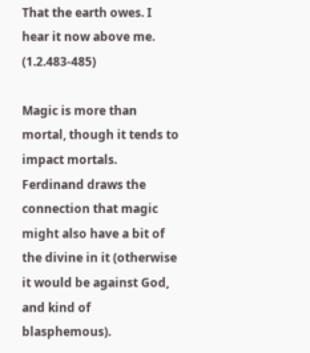That the earth owes. I hear it now above me. (1.2.483-485)

Magic is more than mortal, though it tends to impact mortals. Ferdinand draws the connection that magic might also have a bit of the divine in it (otherwise it would be against God, and kind of blasphemous).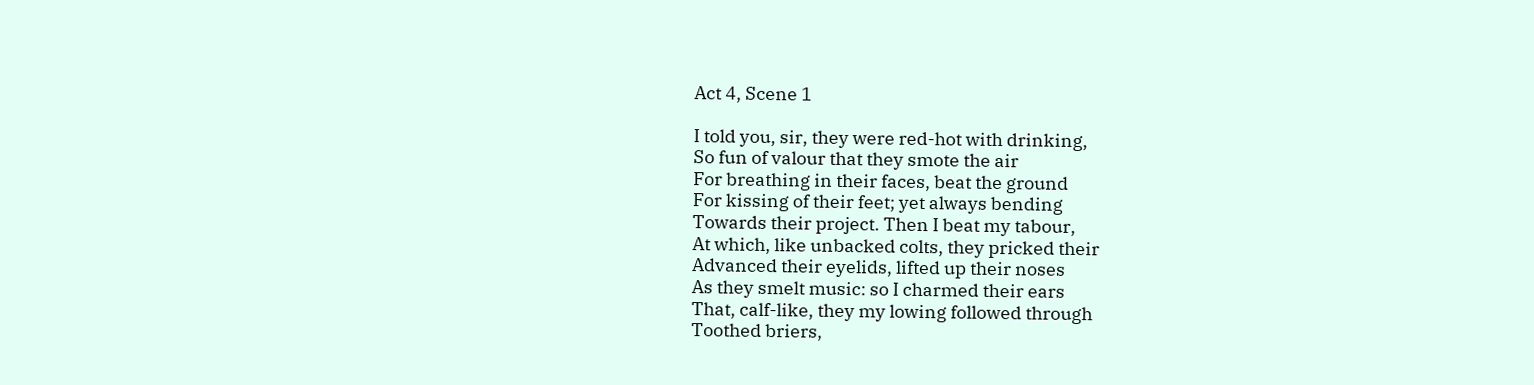Act 4, Scene 1

I told you, sir, they were red-hot with drinking,
So fun of valour that they smote the air
For breathing in their faces, beat the ground
For kissing of their feet; yet always bending
Towards their project. Then I beat my tabour,
At which, like unbacked colts, they pricked their
Advanced their eyelids, lifted up their noses
As they smelt music: so I charmed their ears
That, calf-like, they my lowing followed through
Toothed briers,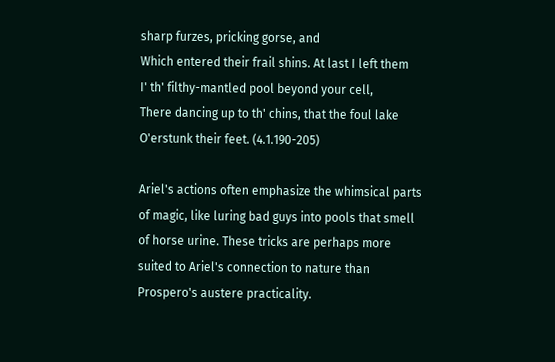sharp furzes, pricking gorse, and
Which entered their frail shins. At last I left them
I' th' filthy-mantled pool beyond your cell,
There dancing up to th' chins, that the foul lake
O'erstunk their feet. (4.1.190-205)

Ariel's actions often emphasize the whimsical parts of magic, like luring bad guys into pools that smell of horse urine. These tricks are perhaps more suited to Ariel's connection to nature than Prospero's austere practicality.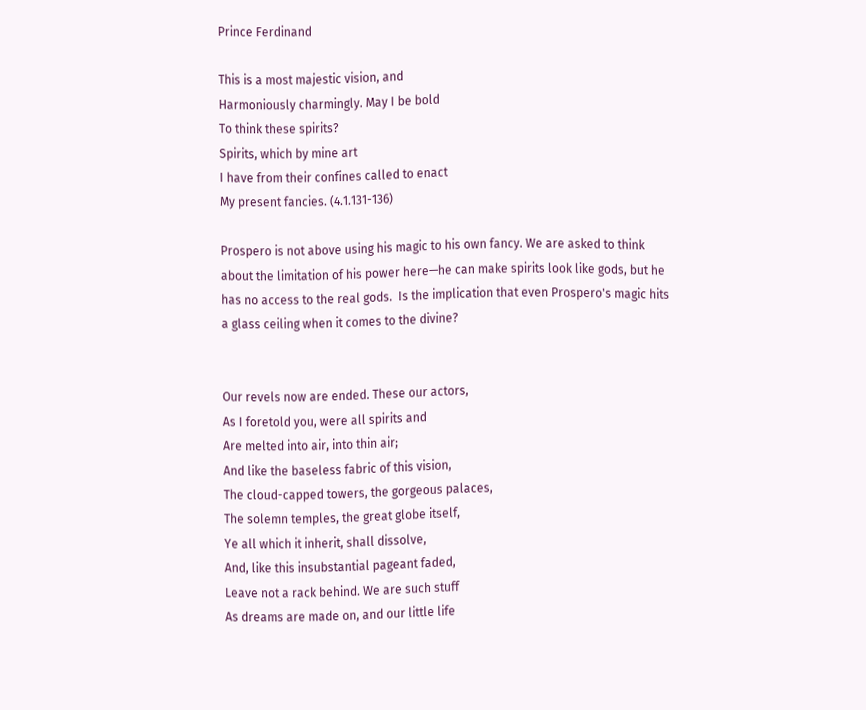Prince Ferdinand

This is a most majestic vision, and
Harmoniously charmingly. May I be bold
To think these spirits?
Spirits, which by mine art
I have from their confines called to enact
My present fancies. (4.1.131-136)

Prospero is not above using his magic to his own fancy. We are asked to think about the limitation of his power here—he can make spirits look like gods, but he has no access to the real gods.  Is the implication that even Prospero's magic hits a glass ceiling when it comes to the divine?


Our revels now are ended. These our actors,
As I foretold you, were all spirits and
Are melted into air, into thin air;
And like the baseless fabric of this vision,
The cloud-capped towers, the gorgeous palaces,
The solemn temples, the great globe itself,
Ye all which it inherit, shall dissolve,
And, like this insubstantial pageant faded,
Leave not a rack behind. We are such stuff
As dreams are made on, and our little life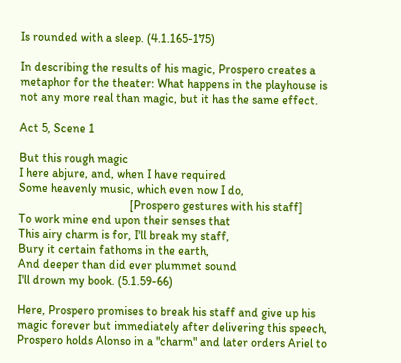Is rounded with a sleep. (4.1.165-175)

In describing the results of his magic, Prospero creates a metaphor for the theater: What happens in the playhouse is not any more real than magic, but it has the same effect.

Act 5, Scene 1

But this rough magic
I here abjure, and, when I have required
Some heavenly music, which even now I do,
                                     [Prospero gestures with his staff]
To work mine end upon their senses that
This airy charm is for, I'll break my staff,
Bury it certain fathoms in the earth,
And deeper than did ever plummet sound
I'll drown my book. (5.1.59-66)

Here, Prospero promises to break his staff and give up his magic forever but immediately after delivering this speech, Prospero holds Alonso in a "charm" and later orders Ariel to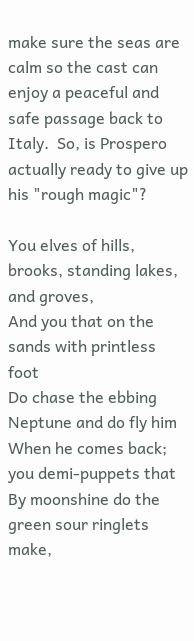make sure the seas are calm so the cast can enjoy a peaceful and safe passage back to Italy.  So, is Prospero actually ready to give up his "rough magic"?

You elves of hills, brooks, standing lakes, and groves,
And you that on the sands with printless foot
Do chase the ebbing Neptune and do fly him
When he comes back; you demi-puppets that
By moonshine do the green sour ringlets make,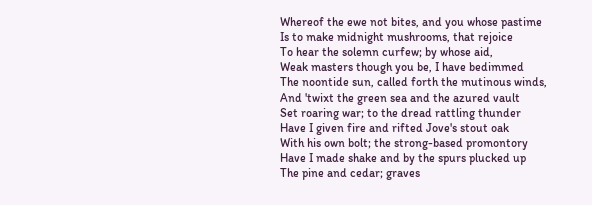Whereof the ewe not bites, and you whose pastime
Is to make midnight mushrooms, that rejoice
To hear the solemn curfew; by whose aid,
Weak masters though you be, I have bedimmed
The noontide sun, called forth the mutinous winds,
And 'twixt the green sea and the azured vault
Set roaring war; to the dread rattling thunder
Have I given fire and rifted Jove's stout oak
With his own bolt; the strong-based promontory
Have I made shake and by the spurs plucked up
The pine and cedar; graves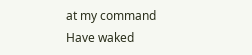at my command
Have waked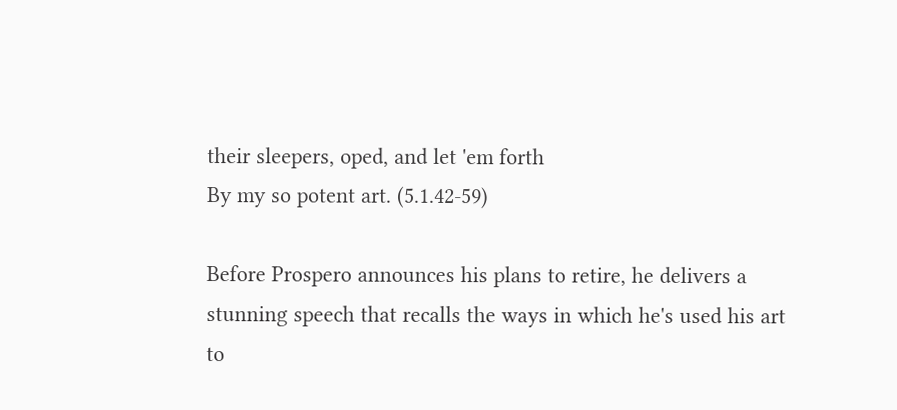their sleepers, oped, and let 'em forth
By my so potent art. (5.1.42-59)

Before Prospero announces his plans to retire, he delivers a stunning speech that recalls the ways in which he's used his art to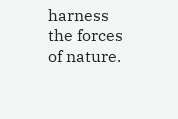harness the forces of nature.